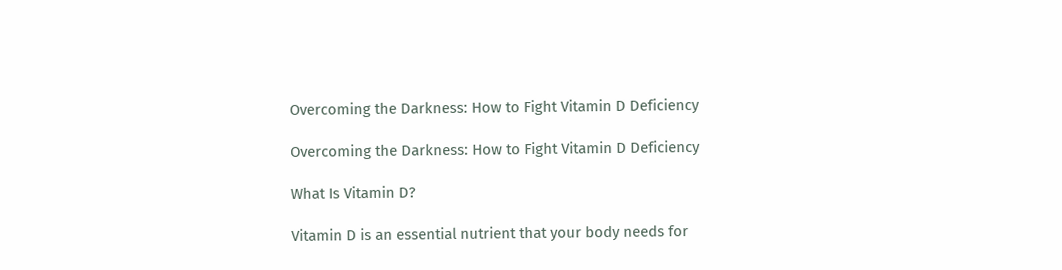Overcoming the Darkness: How to Fight Vitamin D Deficiency

Overcoming the Darkness: How to Fight Vitamin D Deficiency

What Is Vitamin D?

Vitamin D is an essential nutrient that your body needs for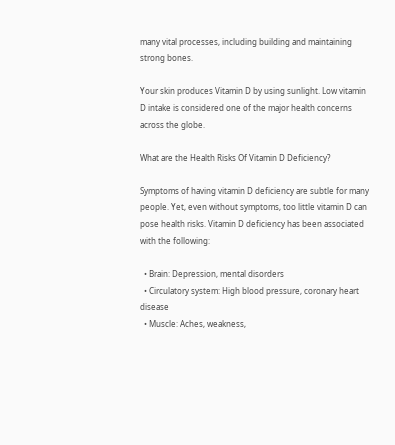many vital processes, including building and maintaining strong bones.

Your skin produces Vitamin D by using sunlight. Low vitamin D intake is considered one of the major health concerns across the globe.

What are the Health Risks Of Vitamin D Deficiency?

Symptoms of having vitamin D deficiency are subtle for many people. Yet, even without symptoms, too little vitamin D can pose health risks. Vitamin D deficiency has been associated with the following:

  • Brain: Depression, mental disorders
  • Circulatory system: High blood pressure, coronary heart disease
  • Muscle: Aches, weakness,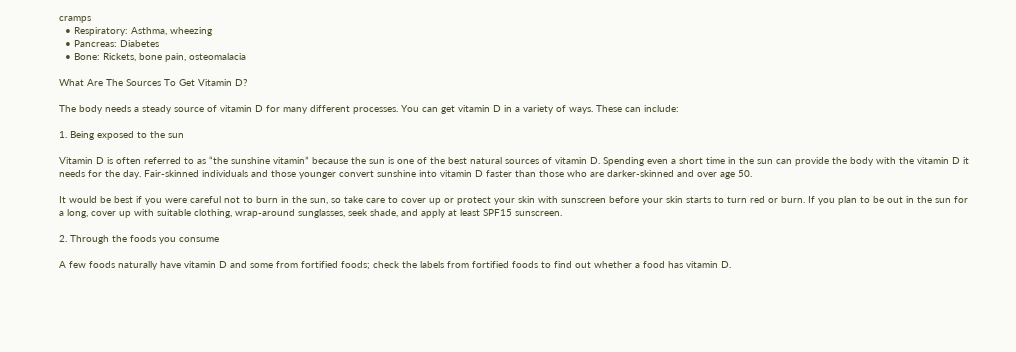cramps
  • Respiratory: Asthma, wheezing
  • Pancreas: Diabetes
  • Bone: Rickets, bone pain, osteomalacia

What Are The Sources To Get Vitamin D?

The body needs a steady source of vitamin D for many different processes. You can get vitamin D in a variety of ways. These can include:

1. Being exposed to the sun

Vitamin D is often referred to as “the sunshine vitamin” because the sun is one of the best natural sources of vitamin D. Spending even a short time in the sun can provide the body with the vitamin D it needs for the day. Fair-skinned individuals and those younger convert sunshine into vitamin D faster than those who are darker-skinned and over age 50.

It would be best if you were careful not to burn in the sun, so take care to cover up or protect your skin with sunscreen before your skin starts to turn red or burn. If you plan to be out in the sun for a long, cover up with suitable clothing, wrap-around sunglasses, seek shade, and apply at least SPF15 sunscreen.

2. Through the foods you consume

A few foods naturally have vitamin D and some from fortified foods; check the labels from fortified foods to find out whether a food has vitamin D.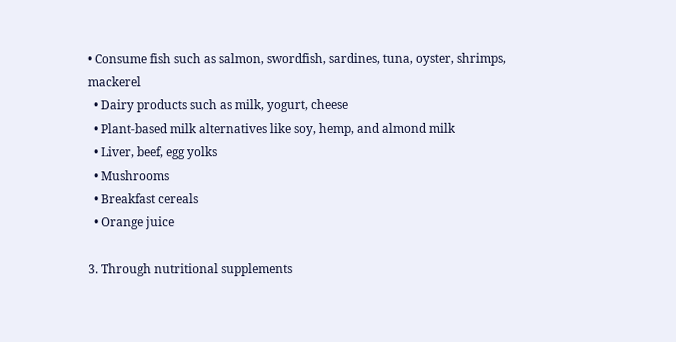• Consume fish such as salmon, swordfish, sardines, tuna, oyster, shrimps, mackerel
  • Dairy products such as milk, yogurt, cheese
  • Plant-based milk alternatives like soy, hemp, and almond milk
  • Liver, beef, egg yolks
  • Mushrooms
  • Breakfast cereals
  • Orange juice

3. Through nutritional supplements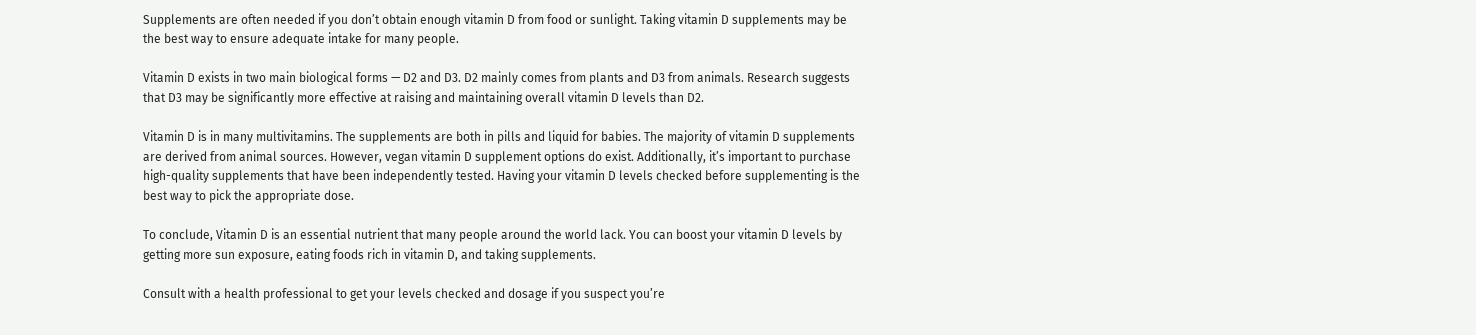Supplements are often needed if you don’t obtain enough vitamin D from food or sunlight. Taking vitamin D supplements may be the best way to ensure adequate intake for many people.

Vitamin D exists in two main biological forms — D2 and D3. D2 mainly comes from plants and D3 from animals. Research suggests that D3 may be significantly more effective at raising and maintaining overall vitamin D levels than D2.

Vitamin D is in many multivitamins. The supplements are both in pills and liquid for babies. The majority of vitamin D supplements are derived from animal sources. However, vegan vitamin D supplement options do exist. Additionally, it’s important to purchase high-quality supplements that have been independently tested. Having your vitamin D levels checked before supplementing is the best way to pick the appropriate dose.

To conclude, Vitamin D is an essential nutrient that many people around the world lack. You can boost your vitamin D levels by getting more sun exposure, eating foods rich in vitamin D, and taking supplements.

Consult with a health professional to get your levels checked and dosage if you suspect you’re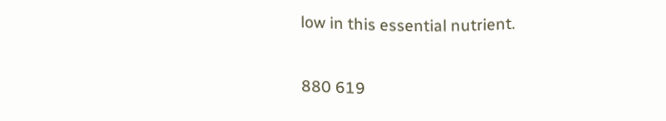low in this essential nutrient.

880 619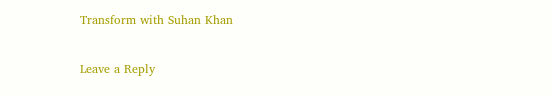Transform with Suhan Khan

Leave a Reply